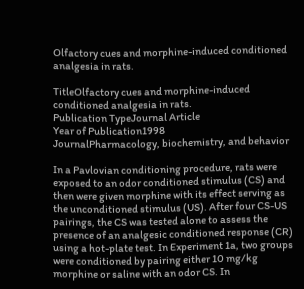Olfactory cues and morphine-induced conditioned analgesia in rats.

TitleOlfactory cues and morphine-induced conditioned analgesia in rats.
Publication TypeJournal Article
Year of Publication1998
JournalPharmacology, biochemistry, and behavior

In a Pavlovian conditioning procedure, rats were exposed to an odor conditioned stimulus (CS) and then were given morphine with its effect serving as the unconditioned stimulus (US). After four CS-US pairings, the CS was tested alone to assess the presence of an analgesic conditioned response (CR) using a hot-plate test. In Experiment 1a, two groups were conditioned by pairing either 10 mg/kg morphine or saline with an odor CS. In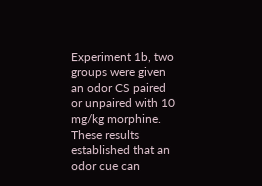Experiment 1b, two groups were given an odor CS paired or unpaired with 10 mg/kg morphine. These results established that an odor cue can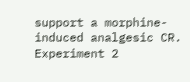support a morphine-induced analgesic CR. Experiment 2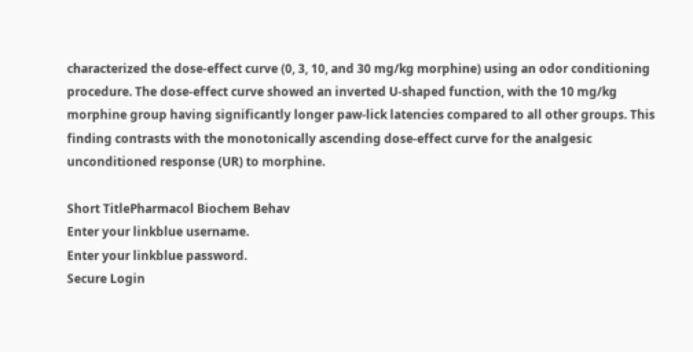characterized the dose-effect curve (0, 3, 10, and 30 mg/kg morphine) using an odor conditioning procedure. The dose-effect curve showed an inverted U-shaped function, with the 10 mg/kg morphine group having significantly longer paw-lick latencies compared to all other groups. This finding contrasts with the monotonically ascending dose-effect curve for the analgesic unconditioned response (UR) to morphine.

Short TitlePharmacol Biochem Behav
Enter your linkblue username.
Enter your linkblue password.
Secure Login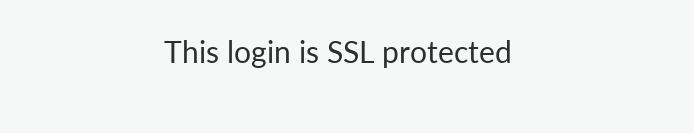This login is SSL protected